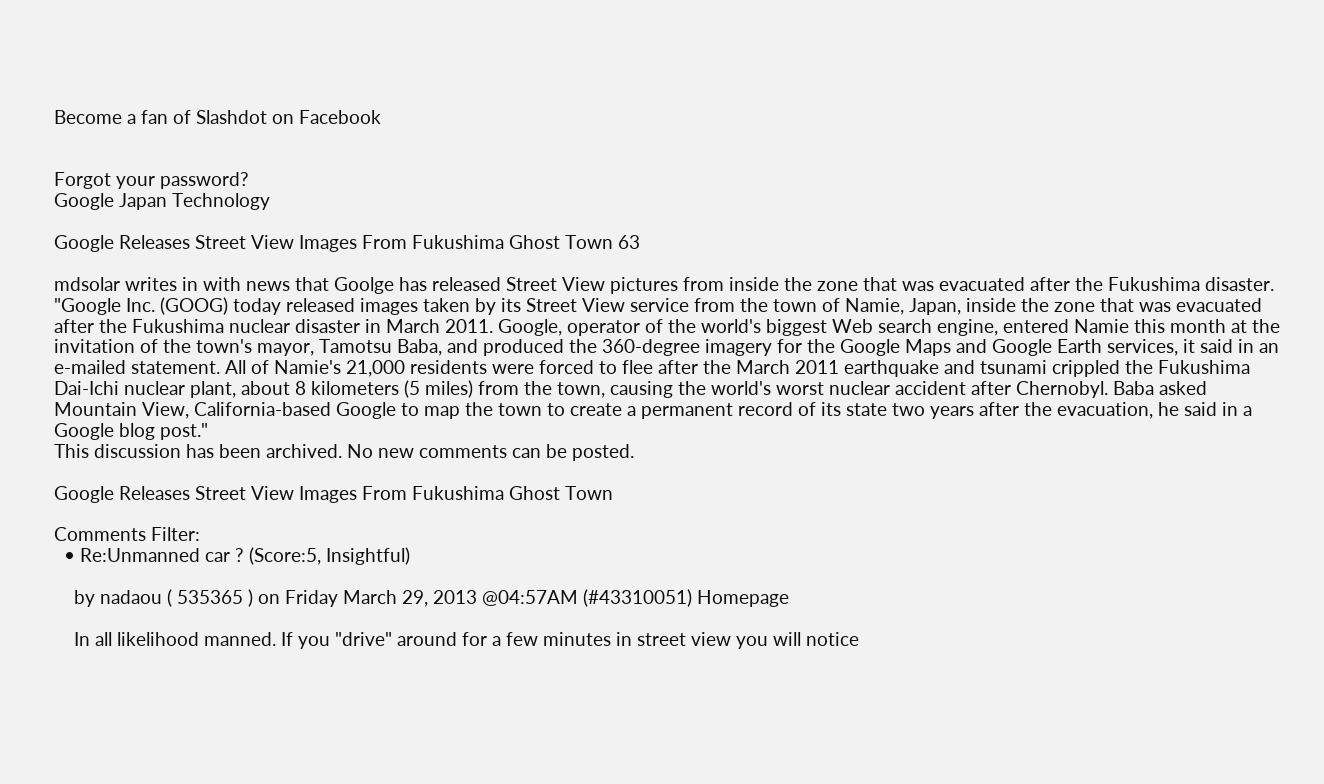Become a fan of Slashdot on Facebook


Forgot your password?
Google Japan Technology

Google Releases Street View Images From Fukushima Ghost Town 63

mdsolar writes in with news that Goolge has released Street View pictures from inside the zone that was evacuated after the Fukushima disaster. "Google Inc. (GOOG) today released images taken by its Street View service from the town of Namie, Japan, inside the zone that was evacuated after the Fukushima nuclear disaster in March 2011. Google, operator of the world's biggest Web search engine, entered Namie this month at the invitation of the town's mayor, Tamotsu Baba, and produced the 360-degree imagery for the Google Maps and Google Earth services, it said in an e-mailed statement. All of Namie's 21,000 residents were forced to flee after the March 2011 earthquake and tsunami crippled the Fukushima Dai-Ichi nuclear plant, about 8 kilometers (5 miles) from the town, causing the world's worst nuclear accident after Chernobyl. Baba asked Mountain View, California-based Google to map the town to create a permanent record of its state two years after the evacuation, he said in a Google blog post."
This discussion has been archived. No new comments can be posted.

Google Releases Street View Images From Fukushima Ghost Town

Comments Filter:
  • Re:Unmanned car ? (Score:5, Insightful)

    by nadaou ( 535365 ) on Friday March 29, 2013 @04:57AM (#43310051) Homepage

    In all likelihood manned. If you "drive" around for a few minutes in street view you will notice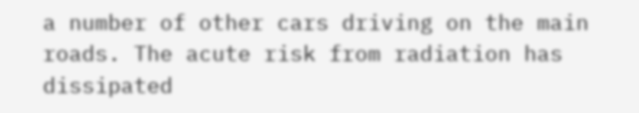a number of other cars driving on the main roads. The acute risk from radiation has dissipated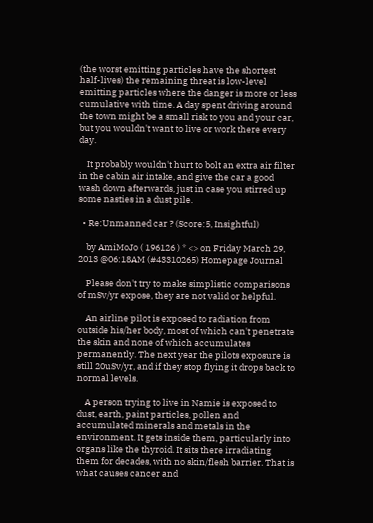(the worst emitting particles have the shortest half-lives) the remaining threat is low-level emitting particles where the danger is more or less cumulative with time. A day spent driving around the town might be a small risk to you and your car, but you wouldn't want to live or work there every day.

    It probably wouldn't hurt to bolt an extra air filter in the cabin air intake, and give the car a good wash down afterwards, just in case you stirred up some nasties in a dust pile.

  • Re:Unmanned car ? (Score:5, Insightful)

    by AmiMoJo ( 196126 ) * <> on Friday March 29, 2013 @06:18AM (#43310265) Homepage Journal

    Please don't try to make simplistic comparisons of mSv/yr expose, they are not valid or helpful.

    An airline pilot is exposed to radiation from outside his/her body, most of which can't penetrate the skin and none of which accumulates permanently. The next year the pilots exposure is still 20uSv/yr, and if they stop flying it drops back to normal levels.

    A person trying to live in Namie is exposed to dust, earth, paint particles, pollen and accumulated minerals and metals in the environment. It gets inside them, particularly into organs like the thyroid. It sits there irradiating them for decades, with no skin/flesh barrier. That is what causes cancer and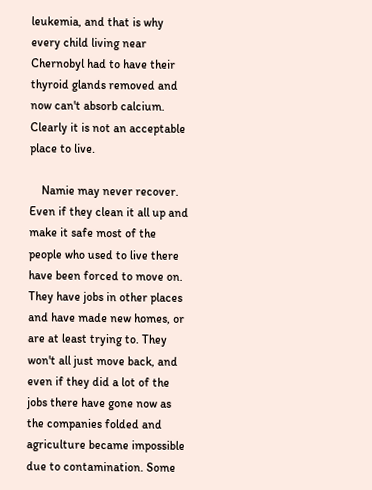leukemia, and that is why every child living near Chernobyl had to have their thyroid glands removed and now can't absorb calcium. Clearly it is not an acceptable place to live.

    Namie may never recover. Even if they clean it all up and make it safe most of the people who used to live there have been forced to move on. They have jobs in other places and have made new homes, or are at least trying to. They won't all just move back, and even if they did a lot of the jobs there have gone now as the companies folded and agriculture became impossible due to contamination. Some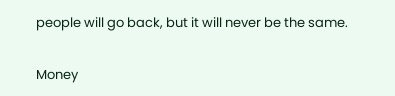people will go back, but it will never be the same.

Money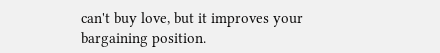can't buy love, but it improves your bargaining position.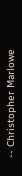-- Christopher Marlowe